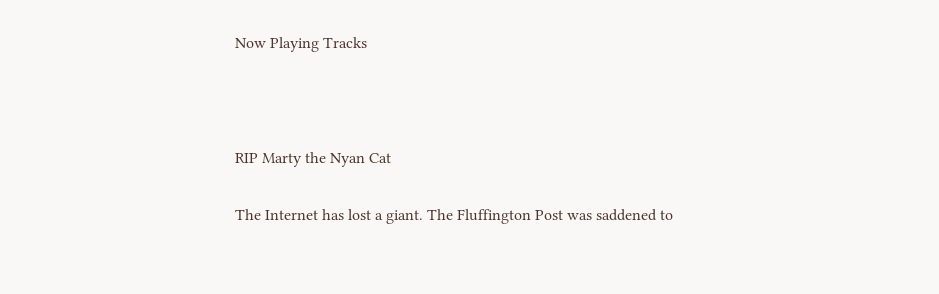Now Playing Tracks



RIP Marty the Nyan Cat

The Internet has lost a giant. The Fluffington Post was saddened to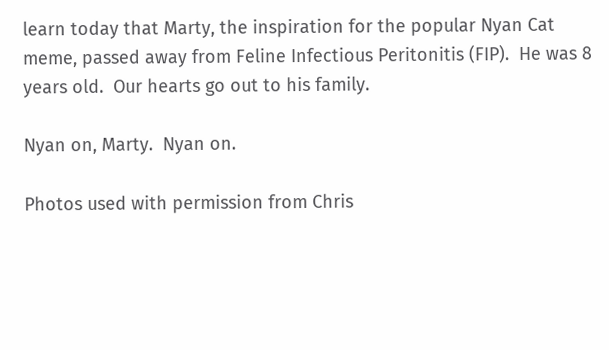learn today that Marty, the inspiration for the popular Nyan Cat meme, passed away from Feline Infectious Peritonitis (FIP).  He was 8 years old.  Our hearts go out to his family.

Nyan on, Marty.  Nyan on.

Photos used with permission from Chris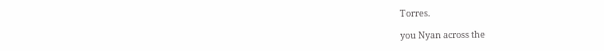Torres.

you Nyan across the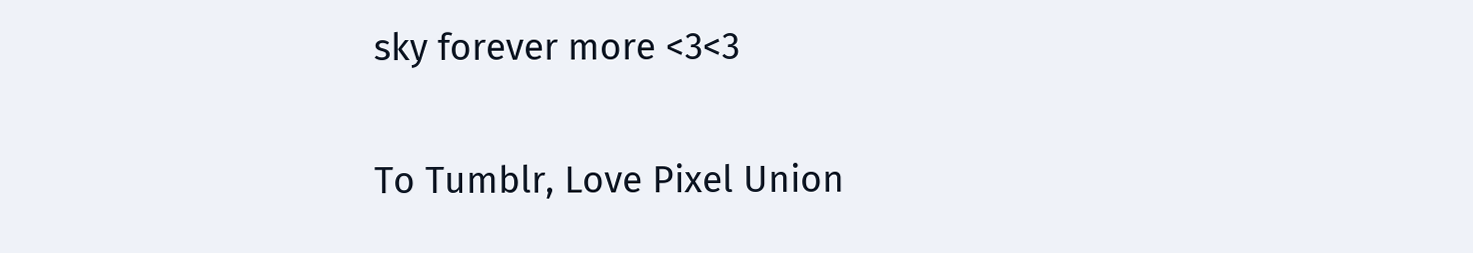sky forever more <3<3

To Tumblr, Love Pixel Union